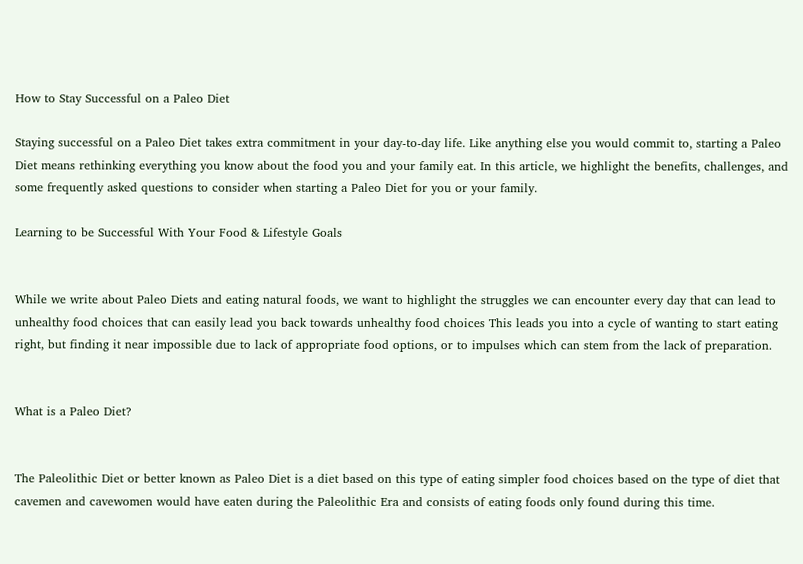How to Stay Successful on a Paleo Diet

Staying successful on a Paleo Diet takes extra commitment in your day-to-day life. Like anything else you would commit to, starting a Paleo Diet means rethinking everything you know about the food you and your family eat. In this article, we highlight the benefits, challenges, and some frequently asked questions to consider when starting a Paleo Diet for you or your family.

Learning to be Successful With Your Food & Lifestyle Goals


While we write about Paleo Diets and eating natural foods, we want to highlight the struggles we can encounter every day that can lead to unhealthy food choices that can easily lead you back towards unhealthy food choices This leads you into a cycle of wanting to start eating right, but finding it near impossible due to lack of appropriate food options, or to impulses which can stem from the lack of preparation.


What is a Paleo Diet?


The Paleolithic Diet or better known as Paleo Diet is a diet based on this type of eating simpler food choices based on the type of diet that cavemen and cavewomen would have eaten during the Paleolithic Era and consists of eating foods only found during this time.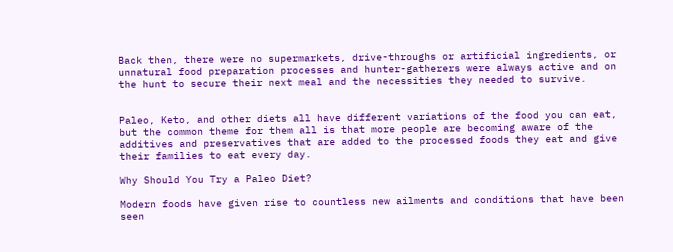Back then, there were no supermarkets, drive-throughs or artificial ingredients, or unnatural food preparation processes and hunter-gatherers were always active and on the hunt to secure their next meal and the necessities they needed to survive.


Paleo, Keto, and other diets all have different variations of the food you can eat, but the common theme for them all is that more people are becoming aware of the additives and preservatives that are added to the processed foods they eat and give their families to eat every day.

Why Should You Try a Paleo Diet?

Modern foods have given rise to countless new ailments and conditions that have been seen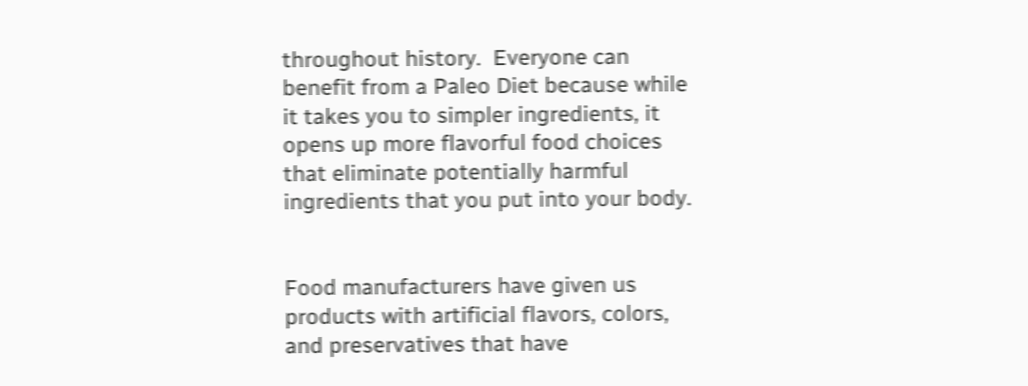throughout history.  Everyone can benefit from a Paleo Diet because while it takes you to simpler ingredients, it opens up more flavorful food choices that eliminate potentially harmful ingredients that you put into your body.


Food manufacturers have given us products with artificial flavors, colors, and preservatives that have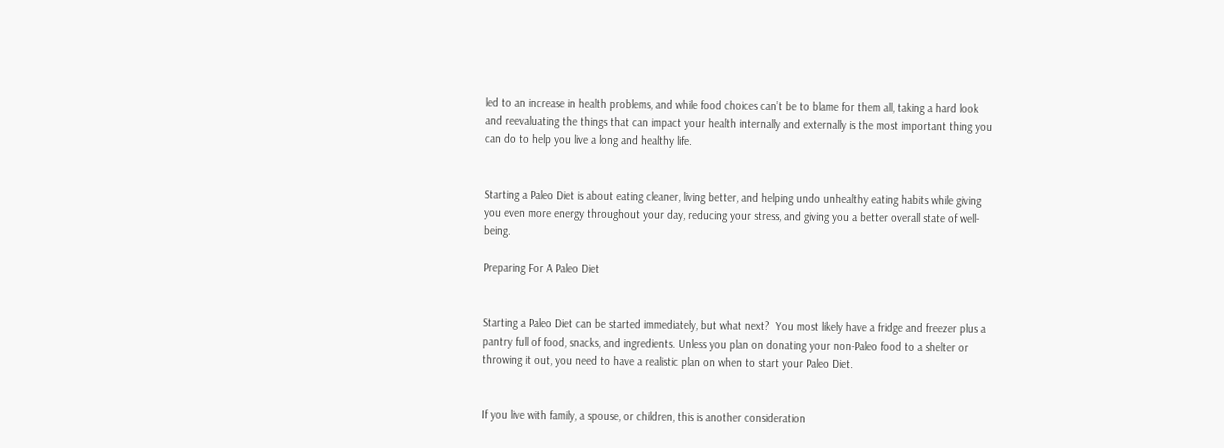led to an increase in health problems, and while food choices can’t be to blame for them all, taking a hard look and reevaluating the things that can impact your health internally and externally is the most important thing you can do to help you live a long and healthy life.


Starting a Paleo Diet is about eating cleaner, living better, and helping undo unhealthy eating habits while giving you even more energy throughout your day, reducing your stress, and giving you a better overall state of well-being.

Preparing For A Paleo Diet


Starting a Paleo Diet can be started immediately, but what next?  You most likely have a fridge and freezer plus a pantry full of food, snacks, and ingredients. Unless you plan on donating your non-Paleo food to a shelter or throwing it out, you need to have a realistic plan on when to start your Paleo Diet.


If you live with family, a spouse, or children, this is another consideration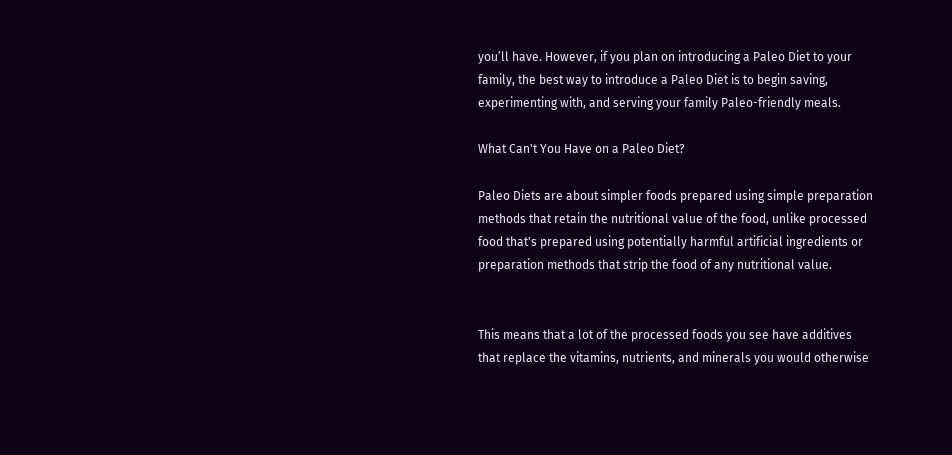you’ll have. However, if you plan on introducing a Paleo Diet to your family, the best way to introduce a Paleo Diet is to begin saving, experimenting with, and serving your family Paleo-friendly meals.

What Can't You Have on a Paleo Diet?

Paleo Diets are about simpler foods prepared using simple preparation methods that retain the nutritional value of the food, unlike processed food that's prepared using potentially harmful artificial ingredients or preparation methods that strip the food of any nutritional value.


This means that a lot of the processed foods you see have additives that replace the vitamins, nutrients, and minerals you would otherwise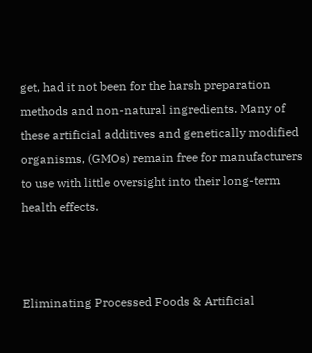get, had it not been for the harsh preparation methods and non-natural ingredients. Many of these artificial additives and genetically modified organisms, (GMOs) remain free for manufacturers to use with little oversight into their long-term health effects.



Eliminating Processed Foods & Artificial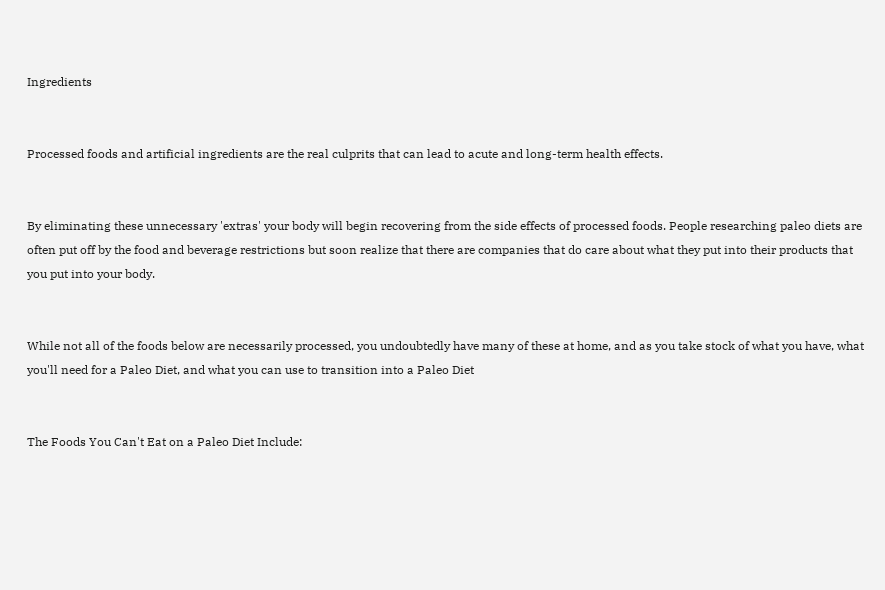Ingredients


Processed foods and artificial ingredients are the real culprits that can lead to acute and long-term health effects.


By eliminating these unnecessary 'extras' your body will begin recovering from the side effects of processed foods. People researching paleo diets are often put off by the food and beverage restrictions but soon realize that there are companies that do care about what they put into their products that you put into your body.


While not all of the foods below are necessarily processed, you undoubtedly have many of these at home, and as you take stock of what you have, what you'll need for a Paleo Diet, and what you can use to transition into a Paleo Diet


The Foods You Can't Eat on a Paleo Diet Include: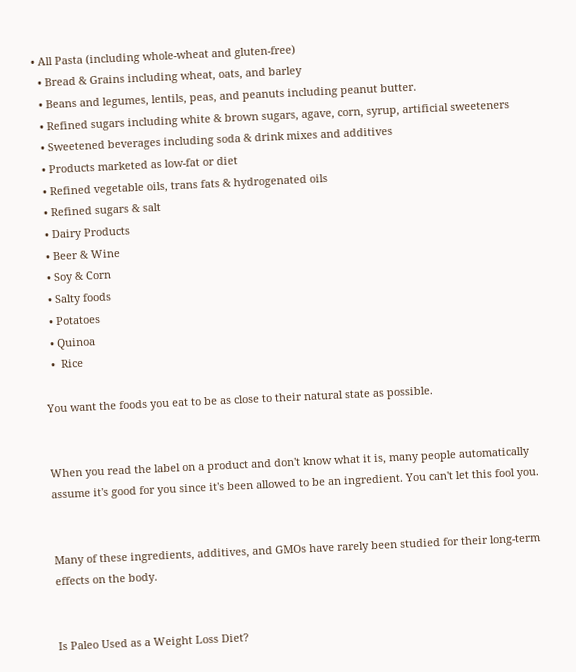• All Pasta (including whole-wheat and gluten-free)
  • Bread & Grains including wheat, oats, and barley
  • Beans and legumes, lentils, peas, and peanuts including peanut butter.
  • Refined sugars including white & brown sugars, agave, corn, syrup, artificial sweeteners
  • Sweetened beverages including soda & drink mixes and additives
  • Products marketed as low-fat or diet
  • Refined vegetable oils, trans fats & hydrogenated oils
  • Refined sugars & salt
  • Dairy Products
  • Beer & Wine
  • Soy & Corn
  • Salty foods
  • Potatoes
  • Quinoa
  •  Rice

You want the foods you eat to be as close to their natural state as possible.


When you read the label on a product and don't know what it is, many people automatically assume it's good for you since it's been allowed to be an ingredient. You can't let this fool you.


Many of these ingredients, additives, and GMOs have rarely been studied for their long-term effects on the body.


Is Paleo Used as a Weight Loss Diet?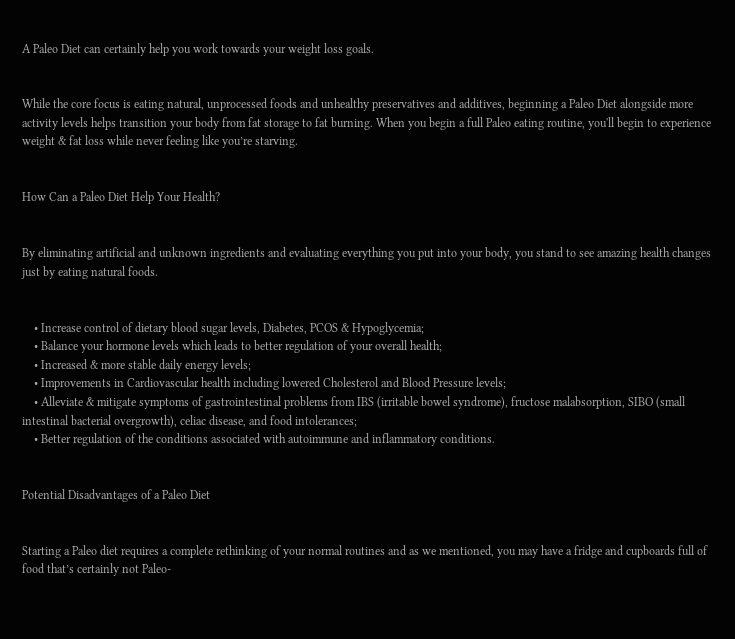A Paleo Diet can certainly help you work towards your weight loss goals.


While the core focus is eating natural, unprocessed foods and unhealthy preservatives and additives, beginning a Paleo Diet alongside more activity levels helps transition your body from fat storage to fat burning. When you begin a full Paleo eating routine, you'll begin to experience weight & fat loss while never feeling like you’re starving.


How Can a Paleo Diet Help Your Health?


By eliminating artificial and unknown ingredients and evaluating everything you put into your body, you stand to see amazing health changes just by eating natural foods.


    • Increase control of dietary blood sugar levels, Diabetes, PCOS & Hypoglycemia;
    • Balance your hormone levels which leads to better regulation of your overall health;
    • Increased & more stable daily energy levels;
    • Improvements in Cardiovascular health including lowered Cholesterol and Blood Pressure levels;
    • Alleviate & mitigate symptoms of gastrointestinal problems from IBS (irritable bowel syndrome), fructose malabsorption, SIBO (small intestinal bacterial overgrowth), celiac disease, and food intolerances;
    • Better regulation of the conditions associated with autoimmune and inflammatory conditions.


Potential Disadvantages of a Paleo Diet


Starting a Paleo diet requires a complete rethinking of your normal routines and as we mentioned, you may have a fridge and cupboards full of food that’s certainly not Paleo-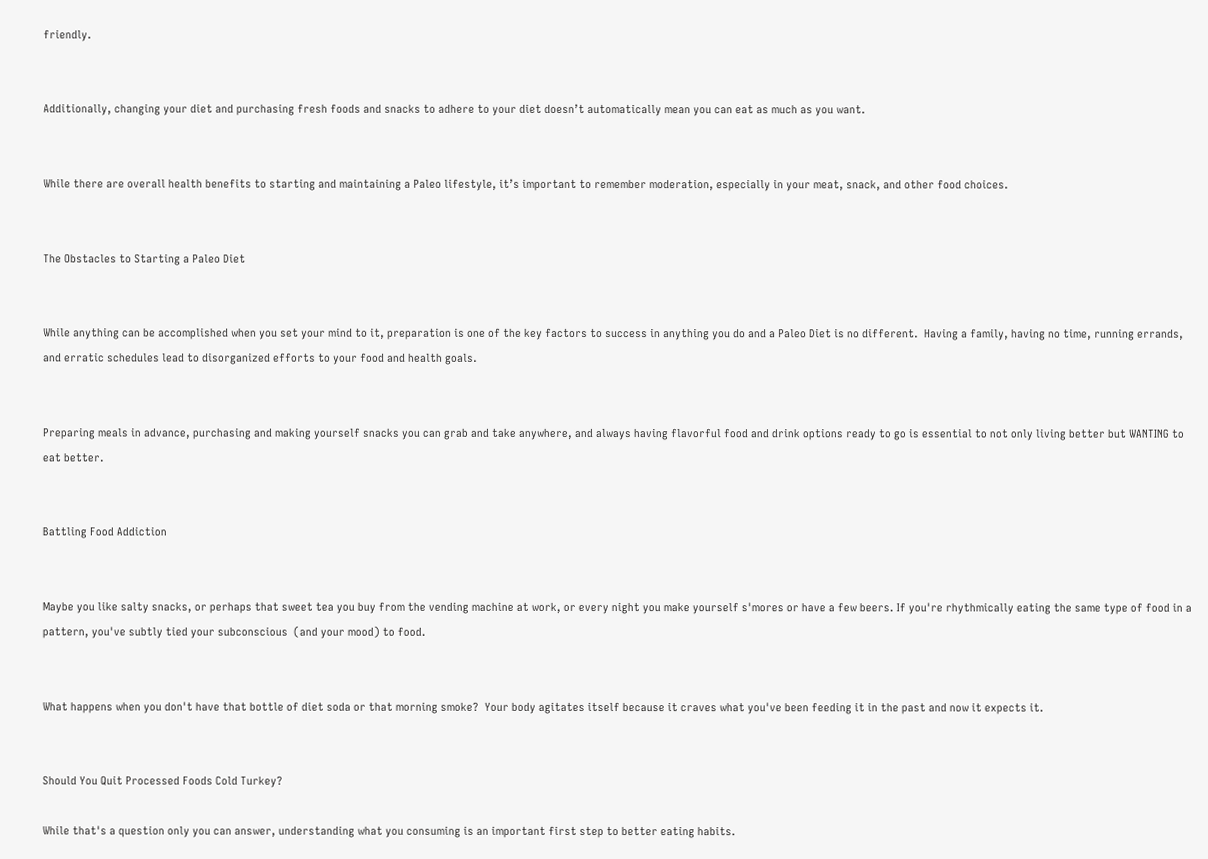friendly.


Additionally, changing your diet and purchasing fresh foods and snacks to adhere to your diet doesn’t automatically mean you can eat as much as you want.


While there are overall health benefits to starting and maintaining a Paleo lifestyle, it’s important to remember moderation, especially in your meat, snack, and other food choices.


The Obstacles to Starting a Paleo Diet


While anything can be accomplished when you set your mind to it, preparation is one of the key factors to success in anything you do and a Paleo Diet is no different.  Having a family, having no time, running errands, and erratic schedules lead to disorganized efforts to your food and health goals.


Preparing meals in advance, purchasing and making yourself snacks you can grab and take anywhere, and always having flavorful food and drink options ready to go is essential to not only living better but WANTING to eat better.


Battling Food Addiction


Maybe you like salty snacks, or perhaps that sweet tea you buy from the vending machine at work, or every night you make yourself s'mores or have a few beers. If you're rhythmically eating the same type of food in a pattern, you've subtly tied your subconscious  (and your mood) to food.


What happens when you don't have that bottle of diet soda or that morning smoke?  Your body agitates itself because it craves what you've been feeding it in the past and now it expects it.


Should You Quit Processed Foods Cold Turkey?

While that's a question only you can answer, understanding what you consuming is an important first step to better eating habits.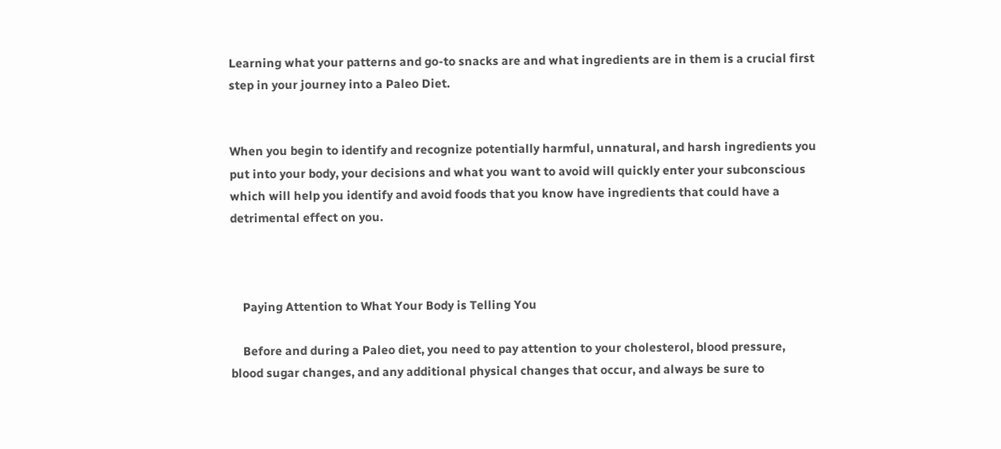Learning what your patterns and go-to snacks are and what ingredients are in them is a crucial first step in your journey into a Paleo Diet.


When you begin to identify and recognize potentially harmful, unnatural, and harsh ingredients you put into your body, your decisions and what you want to avoid will quickly enter your subconscious which will help you identify and avoid foods that you know have ingredients that could have a detrimental effect on you.



    Paying Attention to What Your Body is Telling You

    Before and during a Paleo diet, you need to pay attention to your cholesterol, blood pressure, blood sugar changes, and any additional physical changes that occur, and always be sure to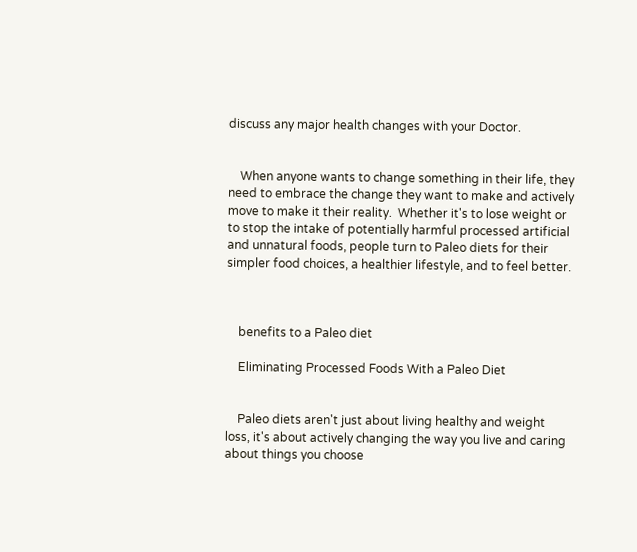discuss any major health changes with your Doctor.


    When anyone wants to change something in their life, they need to embrace the change they want to make and actively move to make it their reality.  Whether it's to lose weight or to stop the intake of potentially harmful processed artificial and unnatural foods, people turn to Paleo diets for their simpler food choices, a healthier lifestyle, and to feel better.



    benefits to a Paleo diet

    Eliminating Processed Foods With a Paleo Diet


    Paleo diets aren't just about living healthy and weight loss, it's about actively changing the way you live and caring about things you choose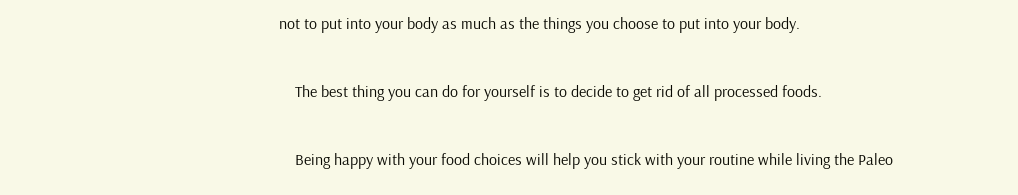not to put into your body as much as the things you choose to put into your body.


    The best thing you can do for yourself is to decide to get rid of all processed foods.


    Being happy with your food choices will help you stick with your routine while living the Paleo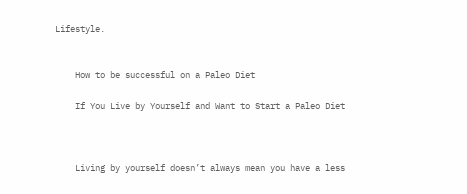Lifestyle.


    How to be successful on a Paleo Diet

    If You Live by Yourself and Want to Start a Paleo Diet



    Living by yourself doesn’t always mean you have a less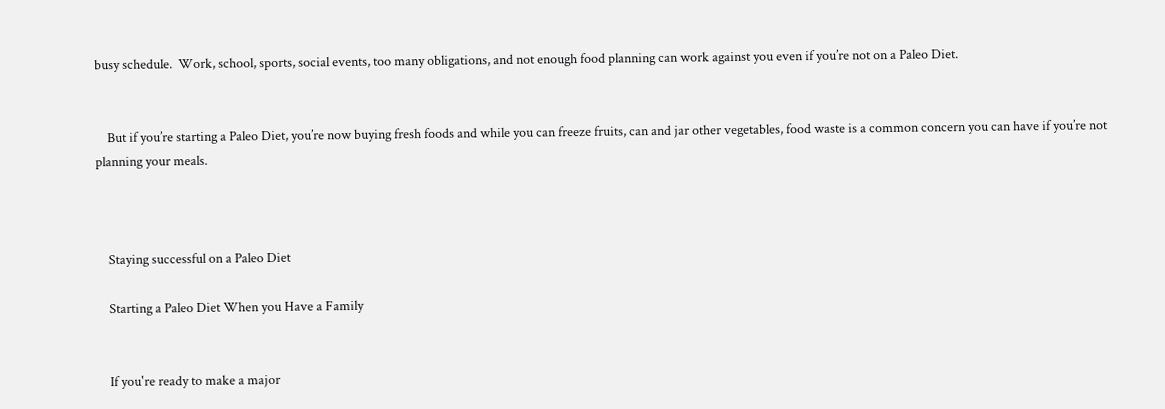busy schedule.  Work, school, sports, social events, too many obligations, and not enough food planning can work against you even if you’re not on a Paleo Diet.


    But if you’re starting a Paleo Diet, you’re now buying fresh foods and while you can freeze fruits, can and jar other vegetables, food waste is a common concern you can have if you’re not planning your meals.



    Staying successful on a Paleo Diet

    Starting a Paleo Diet When you Have a Family


    If you're ready to make a major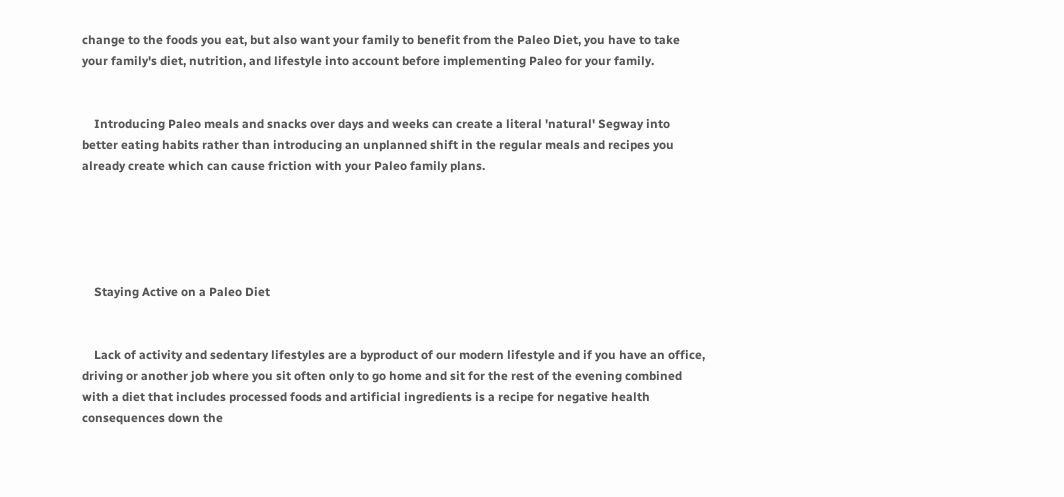change to the foods you eat, but also want your family to benefit from the Paleo Diet, you have to take your family's diet, nutrition, and lifestyle into account before implementing Paleo for your family.


    Introducing Paleo meals and snacks over days and weeks can create a literal 'natural' Segway into better eating habits rather than introducing an unplanned shift in the regular meals and recipes you already create which can cause friction with your Paleo family plans.





    Staying Active on a Paleo Diet


    Lack of activity and sedentary lifestyles are a byproduct of our modern lifestyle and if you have an office, driving or another job where you sit often only to go home and sit for the rest of the evening combined with a diet that includes processed foods and artificial ingredients is a recipe for negative health consequences down the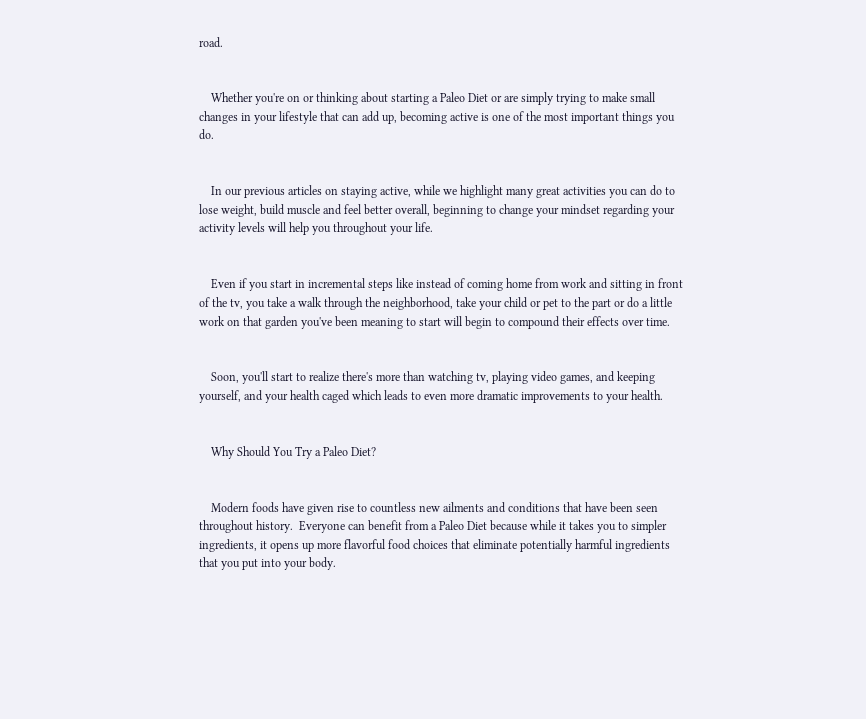road.


    Whether you're on or thinking about starting a Paleo Diet or are simply trying to make small changes in your lifestyle that can add up, becoming active is one of the most important things you do.


    In our previous articles on staying active, while we highlight many great activities you can do to lose weight, build muscle and feel better overall, beginning to change your mindset regarding your activity levels will help you throughout your life.


    Even if you start in incremental steps like instead of coming home from work and sitting in front of the tv, you take a walk through the neighborhood, take your child or pet to the part or do a little work on that garden you've been meaning to start will begin to compound their effects over time.


    Soon, you'll start to realize there's more than watching tv, playing video games, and keeping yourself, and your health caged which leads to even more dramatic improvements to your health.


    Why Should You Try a Paleo Diet?


    Modern foods have given rise to countless new ailments and conditions that have been seen throughout history.  Everyone can benefit from a Paleo Diet because while it takes you to simpler ingredients, it opens up more flavorful food choices that eliminate potentially harmful ingredients that you put into your body.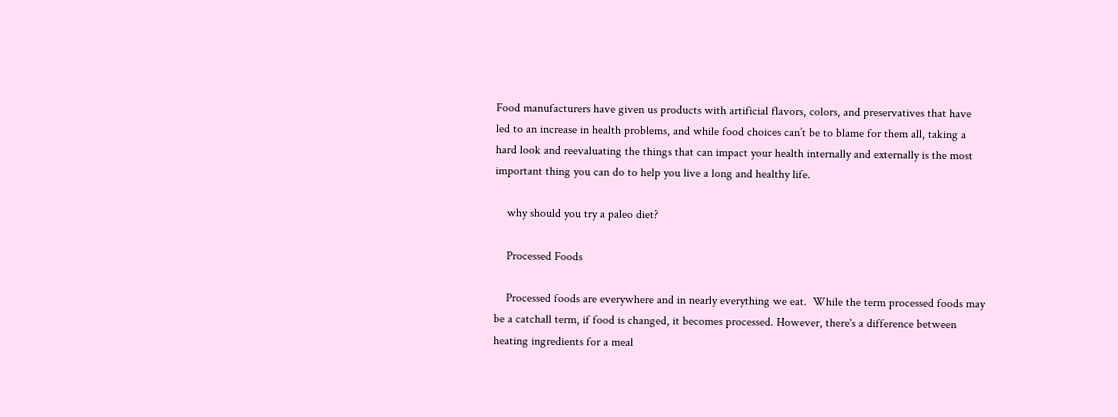Food manufacturers have given us products with artificial flavors, colors, and preservatives that have led to an increase in health problems, and while food choices can’t be to blame for them all, taking a hard look and reevaluating the things that can impact your health internally and externally is the most important thing you can do to help you live a long and healthy life.

    why should you try a paleo diet?

    Processed Foods

    Processed foods are everywhere and in nearly everything we eat.  While the term processed foods may be a catchall term, if food is changed, it becomes processed. However, there's a difference between heating ingredients for a meal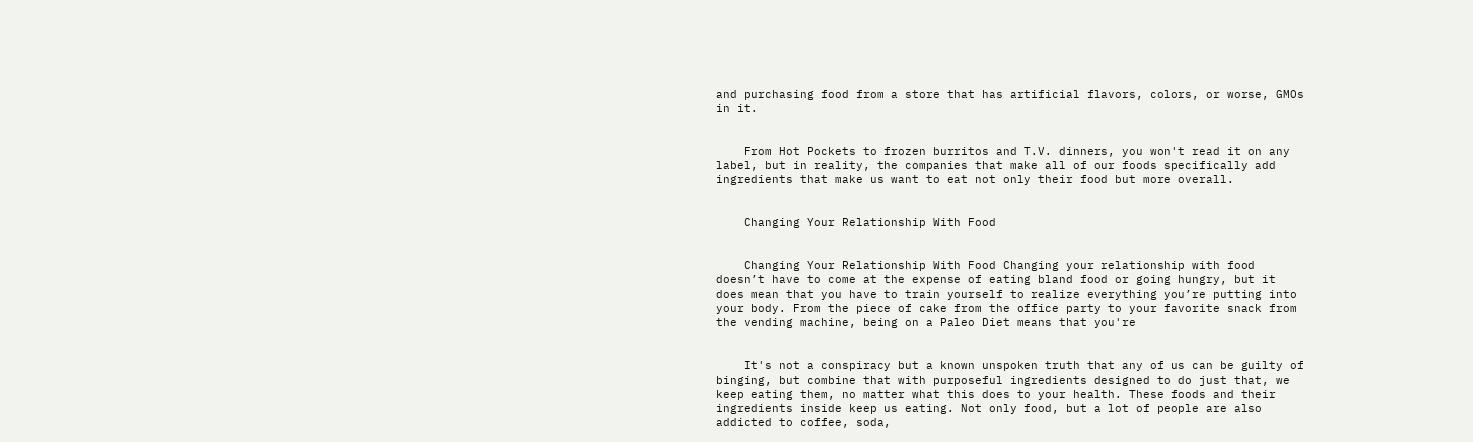and purchasing food from a store that has artificial flavors, colors, or worse, GMOs in it.


    From Hot Pockets to frozen burritos and T.V. dinners, you won't read it on any label, but in reality, the companies that make all of our foods specifically add ingredients that make us want to eat not only their food but more overall.


    Changing Your Relationship With Food


    Changing Your Relationship With Food Changing your relationship with food doesn’t have to come at the expense of eating bland food or going hungry, but it does mean that you have to train yourself to realize everything you’re putting into your body. From the piece of cake from the office party to your favorite snack from the vending machine, being on a Paleo Diet means that you're


    It's not a conspiracy but a known unspoken truth that any of us can be guilty of binging, but combine that with purposeful ingredients designed to do just that, we keep eating them, no matter what this does to your health. These foods and their ingredients inside keep us eating. Not only food, but a lot of people are also addicted to coffee, soda,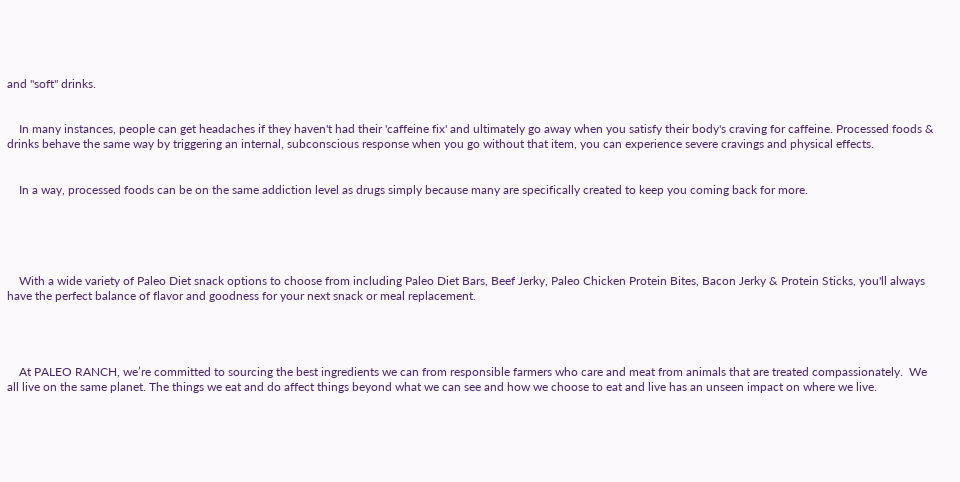and "soft" drinks.


    In many instances, people can get headaches if they haven't had their 'caffeine fix' and ultimately go away when you satisfy their body's craving for caffeine. Processed foods & drinks behave the same way by triggering an internal, subconscious response when you go without that item, you can experience severe cravings and physical effects.


    In a way, processed foods can be on the same addiction level as drugs simply because many are specifically created to keep you coming back for more.





    With a wide variety of Paleo Diet snack options to choose from including Paleo Diet Bars, Beef Jerky, Paleo Chicken Protein Bites, Bacon Jerky & Protein Sticks, you'll always have the perfect balance of flavor and goodness for your next snack or meal replacement.




    At PALEO RANCH, we’re committed to sourcing the best ingredients we can from responsible farmers who care and meat from animals that are treated compassionately.  We all live on the same planet. The things we eat and do affect things beyond what we can see and how we choose to eat and live has an unseen impact on where we live.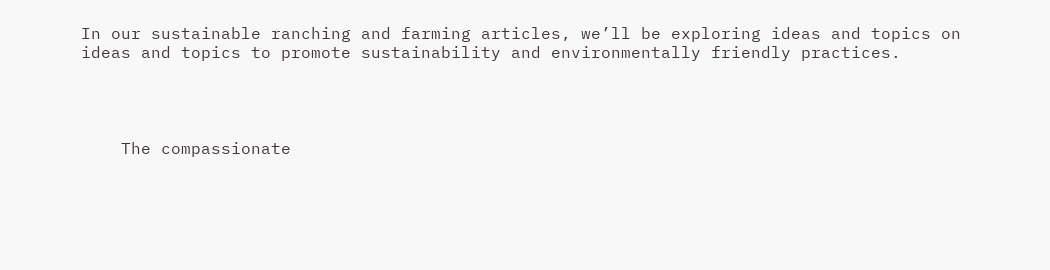In our sustainable ranching and farming articles, we’ll be exploring ideas and topics on ideas and topics to promote sustainability and environmentally friendly practices.




    The compassionate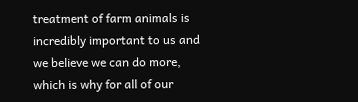treatment of farm animals is incredibly important to us and we believe we can do more, which is why for all of our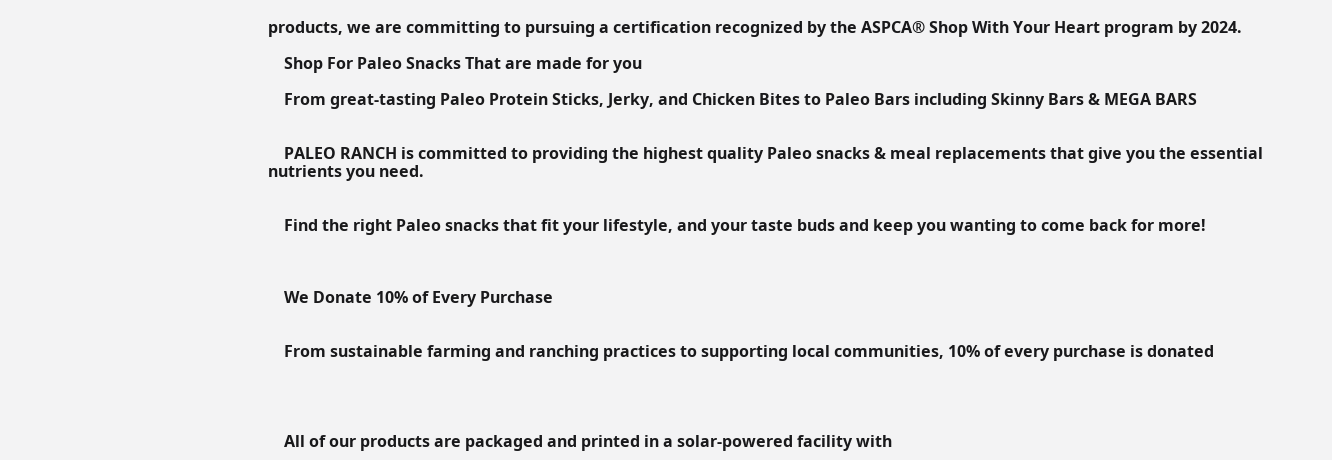products, we are committing to pursuing a certification recognized by the ASPCA® Shop With Your Heart program by 2024.

    Shop For Paleo Snacks That are made for you

    From great-tasting Paleo Protein Sticks, Jerky, and Chicken Bites to Paleo Bars including Skinny Bars & MEGA BARS


    PALEO RANCH is committed to providing the highest quality Paleo snacks & meal replacements that give you the essential nutrients you need.


    Find the right Paleo snacks that fit your lifestyle, and your taste buds and keep you wanting to come back for more!



    We Donate 10% of Every Purchase


    From sustainable farming and ranching practices to supporting local communities, 10% of every purchase is donated




    All of our products are packaged and printed in a solar-powered facility with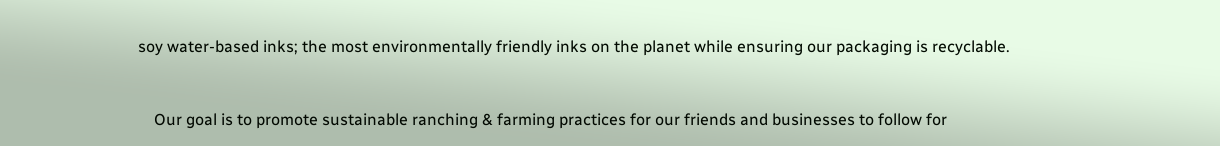soy water-based inks; the most environmentally friendly inks on the planet while ensuring our packaging is recyclable.


    Our goal is to promote sustainable ranching & farming practices for our friends and businesses to follow for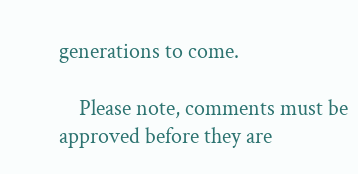generations to come.

    Please note, comments must be approved before they are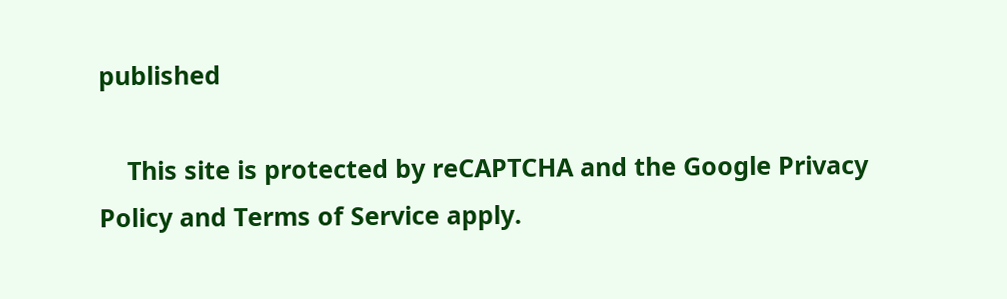published

    This site is protected by reCAPTCHA and the Google Privacy Policy and Terms of Service apply.